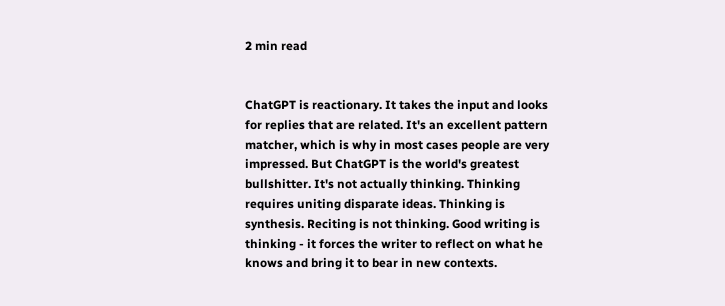2 min read


ChatGPT is reactionary. It takes the input and looks for replies that are related. It's an excellent pattern matcher, which is why in most cases people are very impressed. But ChatGPT is the world's greatest bullshitter. It's not actually thinking. Thinking requires uniting disparate ideas. Thinking is synthesis. Reciting is not thinking. Good writing is thinking - it forces the writer to reflect on what he knows and bring it to bear in new contexts.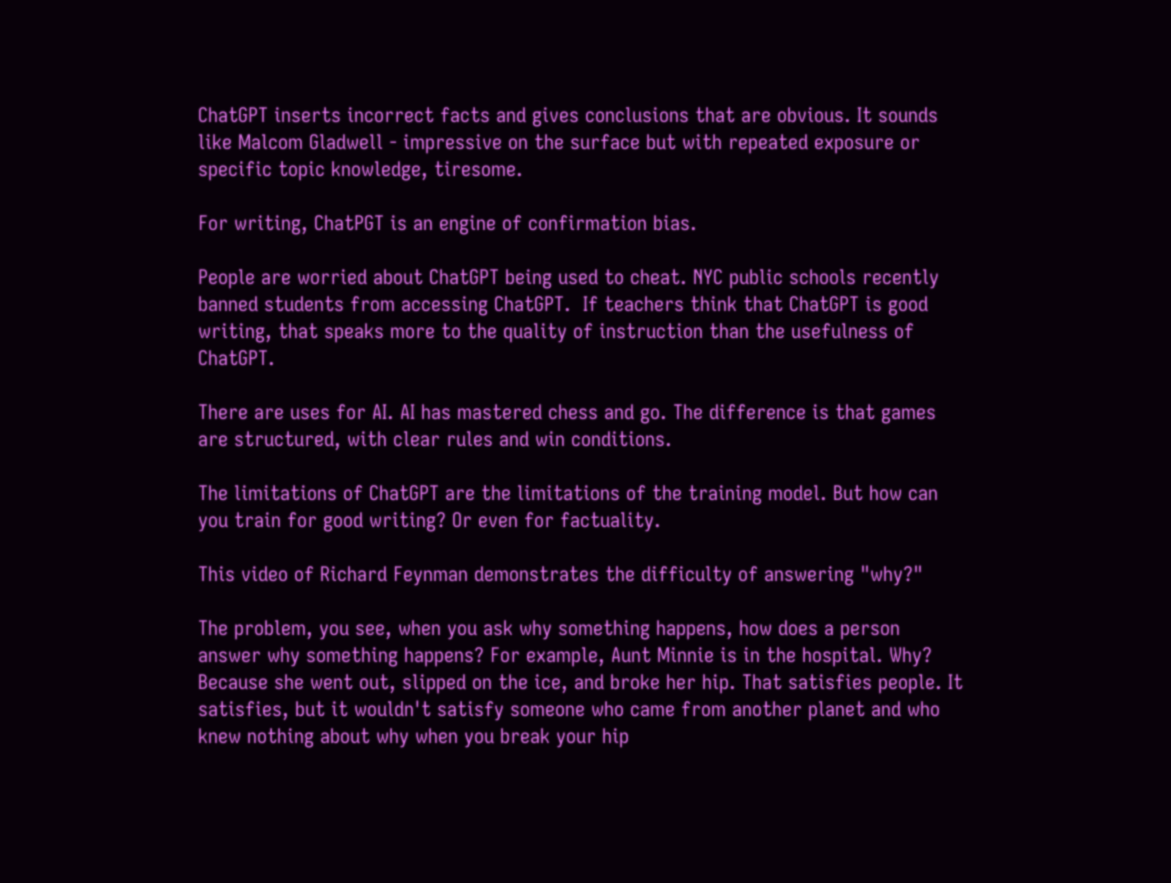ChatGPT inserts incorrect facts and gives conclusions that are obvious. It sounds like Malcom Gladwell - impressive on the surface but with repeated exposure or specific topic knowledge, tiresome.

For writing, ChatPGT is an engine of confirmation bias.

People are worried about ChatGPT being used to cheat. NYC public schools recently banned students from accessing ChatGPT.  If teachers think that ChatGPT is good writing, that speaks more to the quality of instruction than the usefulness of ChatGPT.

There are uses for AI. AI has mastered chess and go. The difference is that games are structured, with clear rules and win conditions.

The limitations of ChatGPT are the limitations of the training model. But how can you train for good writing? Or even for factuality.

This video of Richard Feynman demonstrates the difficulty of answering "why?"

The problem, you see, when you ask why something happens, how does a person answer why something happens? For example, Aunt Minnie is in the hospital. Why? Because she went out, slipped on the ice, and broke her hip. That satisfies people. It satisfies, but it wouldn't satisfy someone who came from another planet and who knew nothing about why when you break your hip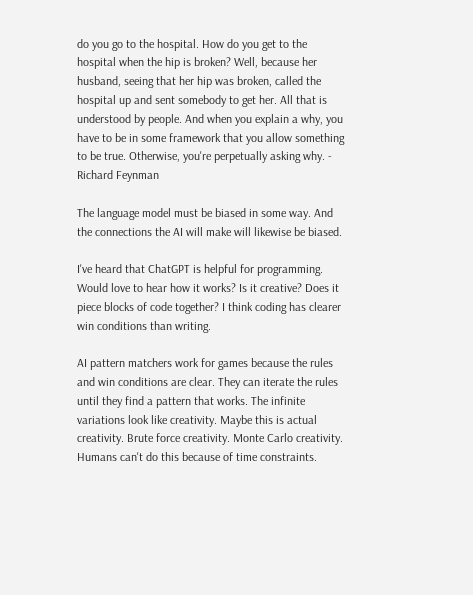do you go to the hospital. How do you get to the hospital when the hip is broken? Well, because her husband, seeing that her hip was broken, called the hospital up and sent somebody to get her. All that is understood by people. And when you explain a why, you have to be in some framework that you allow something to be true. Otherwise, you're perpetually asking why. - Richard Feynman

The language model must be biased in some way. And the connections the AI will make will likewise be biased.

I've heard that ChatGPT is helpful for programming. Would love to hear how it works? Is it creative? Does it piece blocks of code together? I think coding has clearer win conditions than writing.

AI pattern matchers work for games because the rules and win conditions are clear. They can iterate the rules until they find a pattern that works. The infinite variations look like creativity. Maybe this is actual creativity. Brute force creativity. Monte Carlo creativity. Humans can't do this because of time constraints.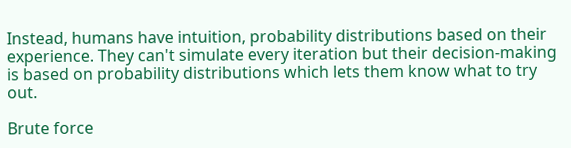Instead, humans have intuition, probability distributions based on their experience. They can't simulate every iteration but their decision-making is based on probability distributions which lets them know what to try out.

Brute force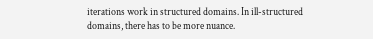iterations work in structured domains. In ill-structured domains, there has to be more nuance.